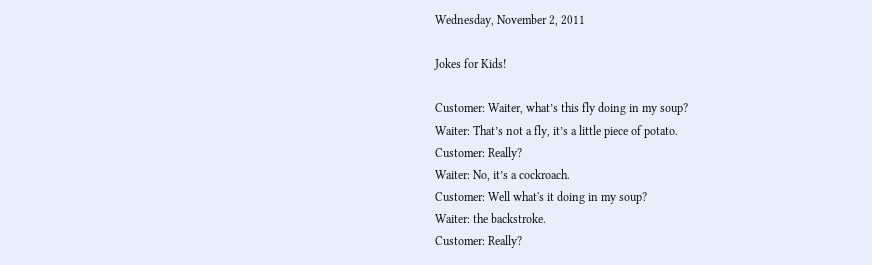Wednesday, November 2, 2011

Jokes for Kids!

Customer: Waiter, what’s this fly doing in my soup?
Waiter: That’s not a fly, it’s a little piece of potato.
Customer: Really?
Waiter: No, it’s a cockroach.
Customer: Well what's it doing in my soup?
Waiter: the backstroke.
Customer: Really?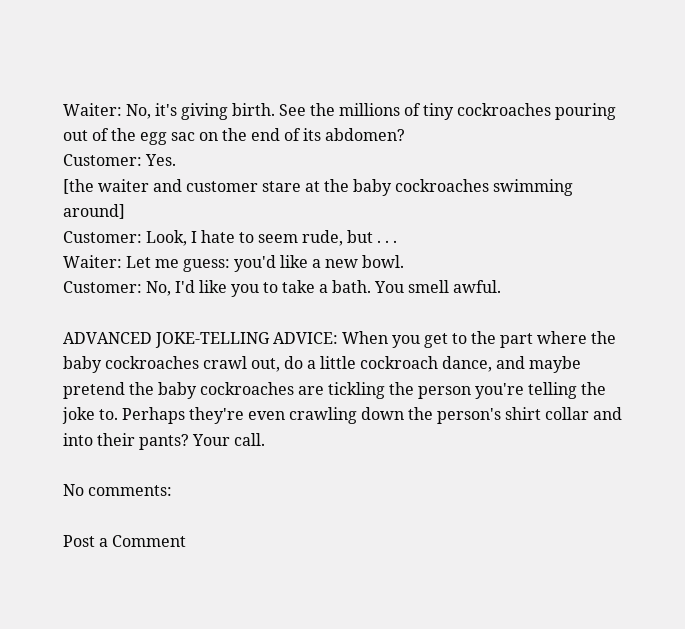Waiter: No, it's giving birth. See the millions of tiny cockroaches pouring out of the egg sac on the end of its abdomen?
Customer: Yes.
[the waiter and customer stare at the baby cockroaches swimming around]
Customer: Look, I hate to seem rude, but . . .
Waiter: Let me guess: you'd like a new bowl.
Customer: No, I'd like you to take a bath. You smell awful.

ADVANCED JOKE-TELLING ADVICE: When you get to the part where the baby cockroaches crawl out, do a little cockroach dance, and maybe pretend the baby cockroaches are tickling the person you're telling the joke to. Perhaps they're even crawling down the person's shirt collar and into their pants? Your call.

No comments:

Post a Comment